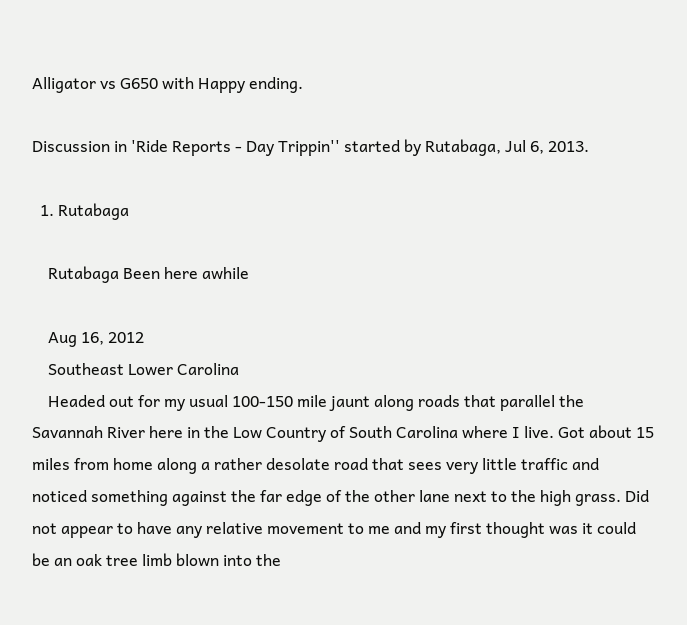Alligator vs G650 with Happy ending.

Discussion in 'Ride Reports - Day Trippin'' started by Rutabaga, Jul 6, 2013.

  1. Rutabaga

    Rutabaga Been here awhile

    Aug 16, 2012
    Southeast Lower Carolina
    Headed out for my usual 100-150 mile jaunt along roads that parallel the Savannah River here in the Low Country of South Carolina where I live. Got about 15 miles from home along a rather desolate road that sees very little traffic and noticed something against the far edge of the other lane next to the high grass. Did not appear to have any relative movement to me and my first thought was it could be an oak tree limb blown into the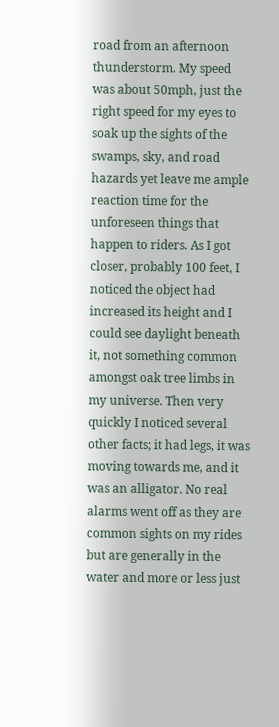road from an afternoon thunderstorm. My speed was about 50mph, just the right speed for my eyes to soak up the sights of the swamps, sky, and road hazards yet leave me ample reaction time for the unforeseen things that happen to riders. As I got closer, probably 100 feet, I noticed the object had increased its height and I could see daylight beneath it, not something common amongst oak tree limbs in my universe. Then very quickly I noticed several other facts; it had legs, it was moving towards me, and it was an alligator. No real alarms went off as they are common sights on my rides but are generally in the water and more or less just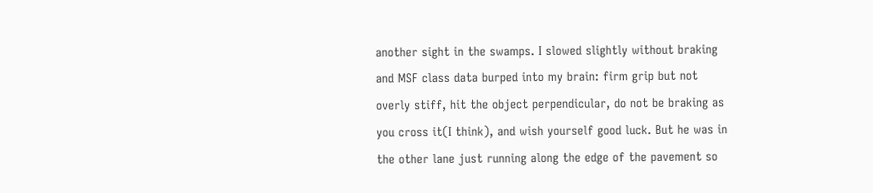another sight in the swamps. I slowed slightly without braking and MSF class data burped into my brain: firm grip but not overly stiff, hit the object perpendicular, do not be braking as you cross it(I think), and wish yourself good luck. But he was in the other lane just running along the edge of the pavement so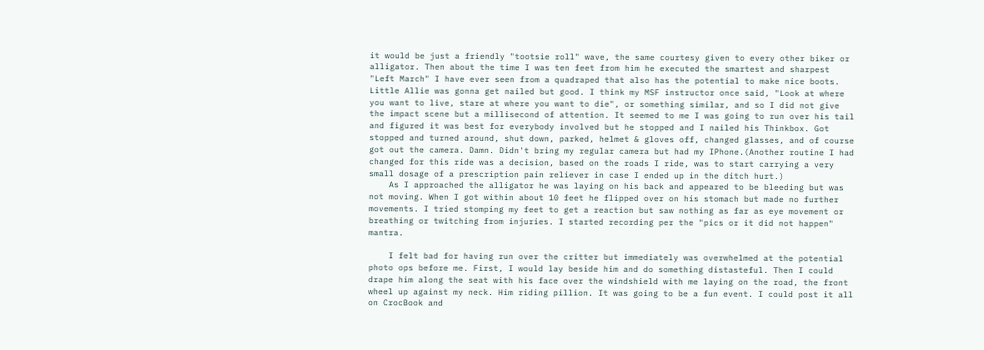it would be just a friendly "tootsie roll" wave, the same courtesy given to every other biker or alligator. Then about the time I was ten feet from him he executed the smartest and sharpest "Left March" I have ever seen from a quadraped that also has the potential to make nice boots. Little Allie was gonna get nailed but good. I think my MSF instructor once said, "Look at where you want to live, stare at where you want to die", or something similar, and so I did not give the impact scene but a millisecond of attention. It seemed to me I was going to run over his tail and figured it was best for everybody involved but he stopped and I nailed his Thinkbox. Got stopped and turned around, shut down, parked, helmet & gloves off, changed glasses, and of course got out the camera. Damn. Didn't bring my regular camera but had my IPhone.(Another routine I had changed for this ride was a decision, based on the roads I ride, was to start carrying a very small dosage of a prescription pain reliever in case I ended up in the ditch hurt.)
    As I approached the alligator he was laying on his back and appeared to be bleeding but was not moving. When I got within about 10 feet he flipped over on his stomach but made no further movements. I tried stomping my feet to get a reaction but saw nothing as far as eye movement or breathing or twitching from injuries. I started recording per the "pics or it did not happen" mantra.

    I felt bad for having run over the critter but immediately was overwhelmed at the potential photo ops before me. First, I would lay beside him and do something distasteful. Then I could drape him along the seat with his face over the windshield with me laying on the road, the front wheel up against my neck. Him riding pillion. It was going to be a fun event. I could post it all on CrocBook and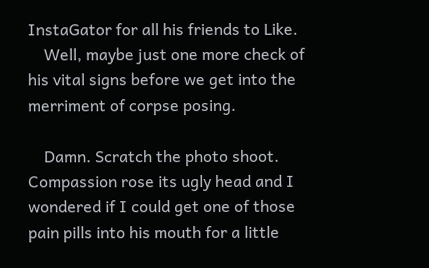InstaGator for all his friends to Like.
    Well, maybe just one more check of his vital signs before we get into the merriment of corpse posing.

    Damn. Scratch the photo shoot. Compassion rose its ugly head and I wondered if I could get one of those pain pills into his mouth for a little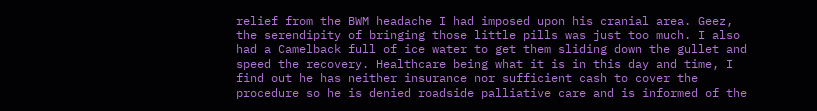relief from the BWM headache I had imposed upon his cranial area. Geez, the serendipity of bringing those little pills was just too much. I also had a Camelback full of ice water to get them sliding down the gullet and speed the recovery. Healthcare being what it is in this day and time, I find out he has neither insurance nor sufficient cash to cover the procedure so he is denied roadside palliative care and is informed of the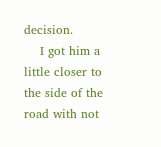decision.
    I got him a little closer to the side of the road with not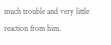much trouble and very little reaction from him.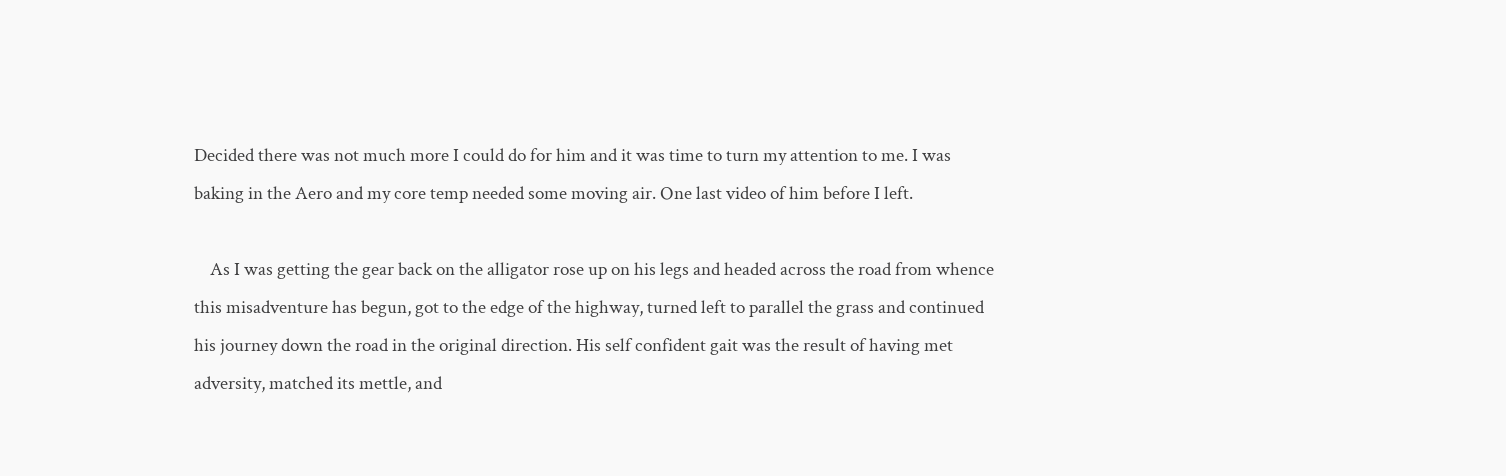Decided there was not much more I could do for him and it was time to turn my attention to me. I was baking in the Aero and my core temp needed some moving air. One last video of him before I left.

    As I was getting the gear back on the alligator rose up on his legs and headed across the road from whence this misadventure has begun, got to the edge of the highway, turned left to parallel the grass and continued his journey down the road in the original direction. His self confident gait was the result of having met adversity, matched its mettle, and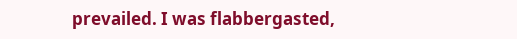prevailed. I was flabbergasted,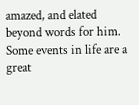amazed, and elated beyond words for him. Some events in life are a great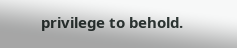privilege to behold.